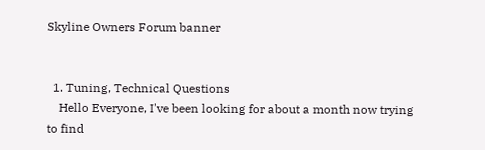Skyline Owners Forum banner


  1. Tuning, Technical Questions
    Hello Everyone, I've been looking for about a month now trying to find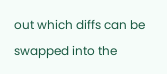out which diffs can be swapped into the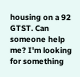housing on a 92 GTST. Can someone help me? I'm looking for something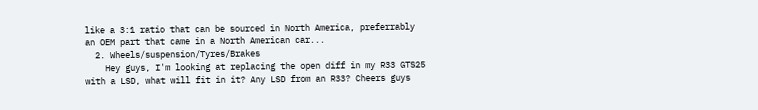like a 3:1 ratio that can be sourced in North America, preferrably an OEM part that came in a North American car...
  2. Wheels/suspension/Tyres/Brakes
    Hey guys, I'm looking at replacing the open diff in my R33 GTS25 with a LSD, what will fit in it? Any LSD from an R33? Cheers guys